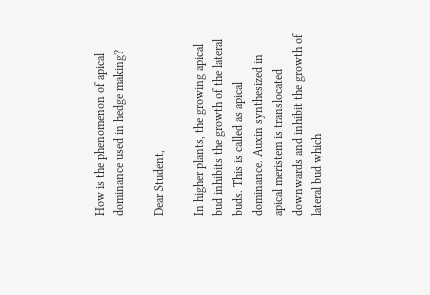How is the phenomenon of apical dominance used in hedge making?

Dear Student,

In higher plants, the growing apical bud inhibits the growth of the lateral buds. This is called as apical dominance. Auxin synthesized in apical meristem is translocated downwards and inhibit the growth of lateral bud which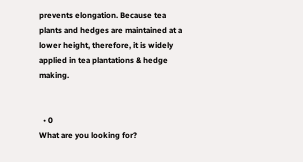prevents elongation. Because tea plants and hedges are maintained at a lower height, therefore, it is widely applied in tea plantations & hedge making.


  • 0
What are you looking for?